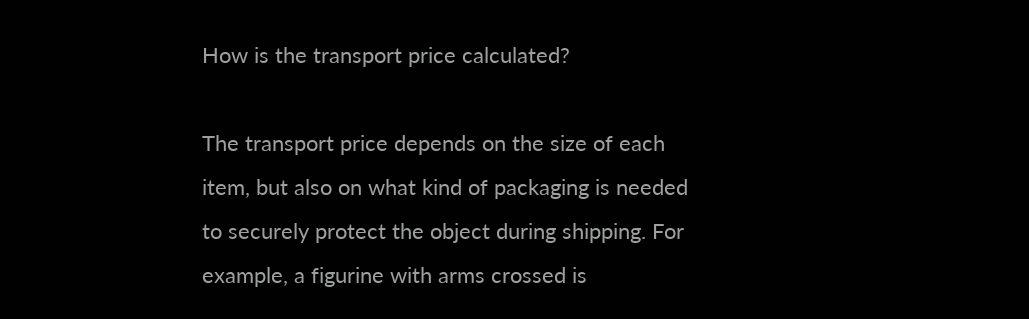How is the transport price calculated?

The transport price depends on the size of each item, but also on what kind of packaging is needed to securely protect the object during shipping. For example, a figurine with arms crossed is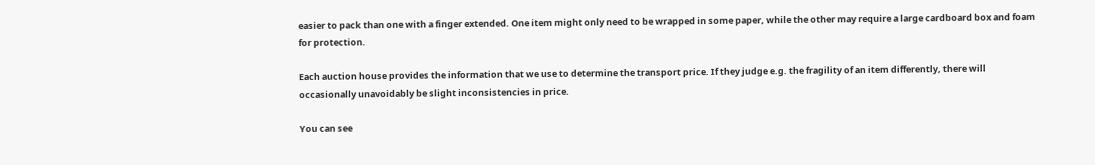easier to pack than one with a finger extended. One item might only need to be wrapped in some paper, while the other may require a large cardboard box and foam for protection.

Each auction house provides the information that we use to determine the transport price. If they judge e.g. the fragility of an item differently, there will occasionally unavoidably be slight inconsistencies in price.

You can see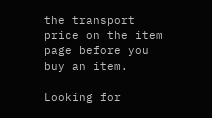the transport price on the item page before you buy an item.

Looking for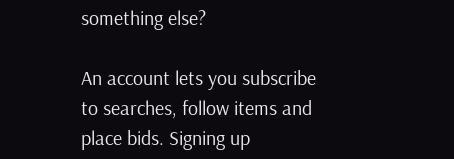something else?

An account lets you subscribe to searches, follow items and place bids. Signing up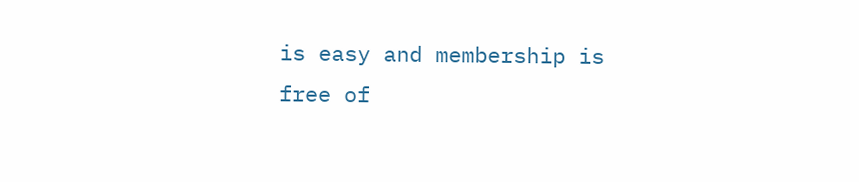is easy and membership is free of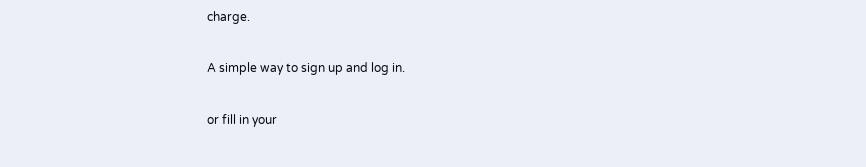charge.

A simple way to sign up and log in.

or fill in your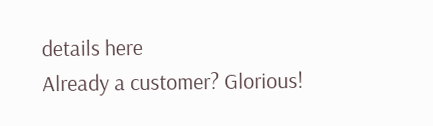details here
Already a customer? Glorious!